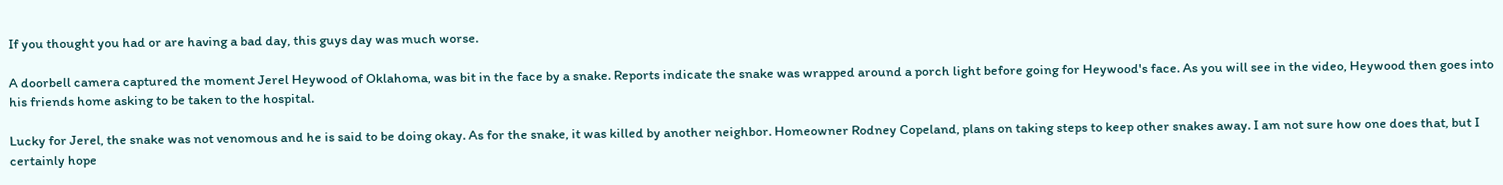If you thought you had or are having a bad day, this guys day was much worse.

A doorbell camera captured the moment Jerel Heywood of Oklahoma, was bit in the face by a snake. Reports indicate the snake was wrapped around a porch light before going for Heywood's face. As you will see in the video, Heywood then goes into his friends home asking to be taken to the hospital.

Lucky for Jerel, the snake was not venomous and he is said to be doing okay. As for the snake, it was killed by another neighbor. Homeowner Rodney Copeland, plans on taking steps to keep other snakes away. I am not sure how one does that, but I certainly hope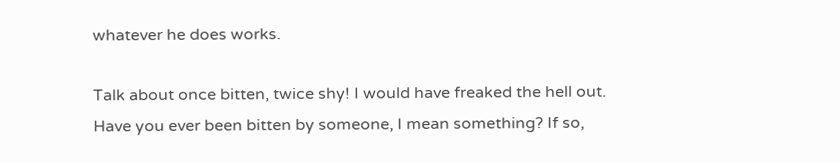whatever he does works.

Talk about once bitten, twice shy! I would have freaked the hell out. Have you ever been bitten by someone, I mean something? If so,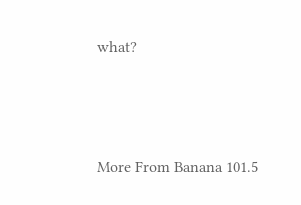what?




More From Banana 101.5